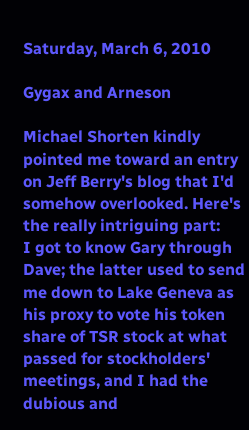Saturday, March 6, 2010

Gygax and Arneson

Michael Shorten kindly pointed me toward an entry on Jeff Berry's blog that I'd somehow overlooked. Here's the really intriguing part:
I got to know Gary through Dave; the latter used to send me down to Lake Geneva as his proxy to vote his token share of TSR stock at what passed for stockholders' meetings, and I had the dubious and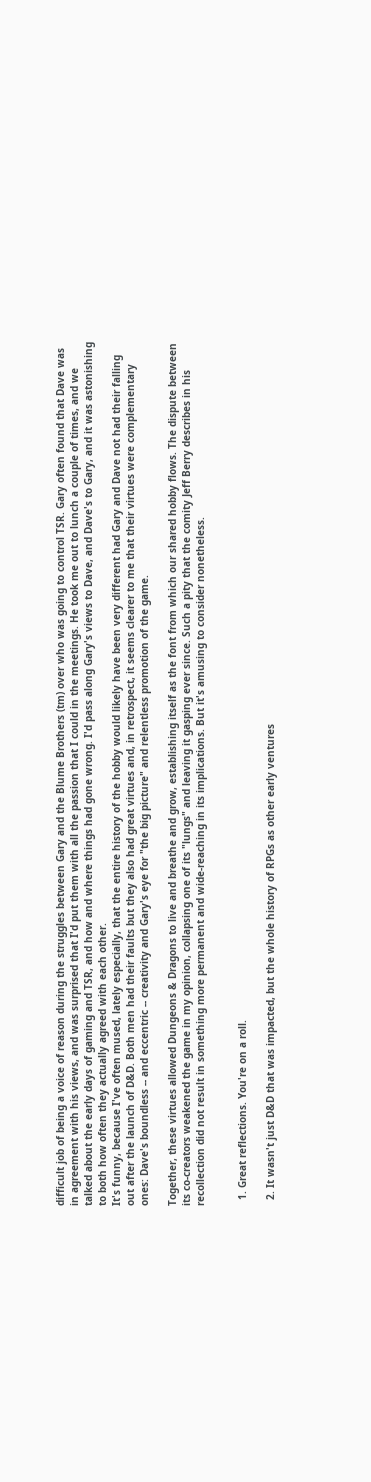difficult job of being a voice of reason during the struggles between Gary and the Blume Brothers (tm) over who was going to control TSR. Gary often found that Dave was in agreement with his views, and was surprised that I'd put them with all the passion that I could in the meetings. He took me out to lunch a couple of times, and we talked about the early days of gaming and TSR, and how and where things had gone wrong. I'd pass along Gary's views to Dave, and Dave's to Gary, and it was astonishing to both how often they actually agreed with each other.
It's funny, because I've often mused, lately especially, that the entire history of the hobby would likely have been very different had Gary and Dave not had their falling out after the launch of D&D. Both men had their faults but they also had great virtues and, in retrospect, it seems clearer to me that their virtues were complementary ones: Dave's boundless -- and eccentric -- creativity and Gary's eye for "the big picture" and relentless promotion of the game.

Together, these virtues allowed Dungeons & Dragons to live and breathe and grow, establishing itself as the font from which our shared hobby flows. The dispute between its co-creators weakened the game in my opinion, collapsing one of its "lungs" and leaving it gasping ever since. Such a pity that the comity Jeff Berry describes in his recollection did not result in something more permanent and wide-reaching in its implications. But it's amusing to consider nonetheless.


  1. Great reflections. You're on a roll.

  2. It wasn't just D&D that was impacted, but the whole history of RPGs as other early ventures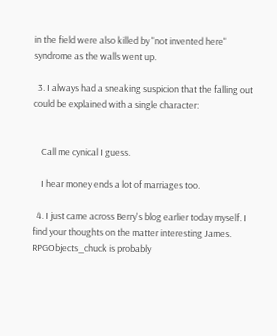in the field were also killed by "not invented here" syndrome as the walls went up.

  3. I always had a sneaking suspicion that the falling out could be explained with a single character:


    Call me cynical I guess.

    I hear money ends a lot of marriages too.

  4. I just came across Berry's blog earlier today myself. I find your thoughts on the matter interesting James. RPGObjects_chuck is probably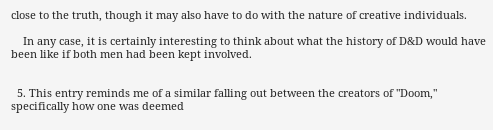close to the truth, though it may also have to do with the nature of creative individuals.

    In any case, it is certainly interesting to think about what the history of D&D would have been like if both men had been kept involved.


  5. This entry reminds me of a similar falling out between the creators of "Doom," specifically how one was deemed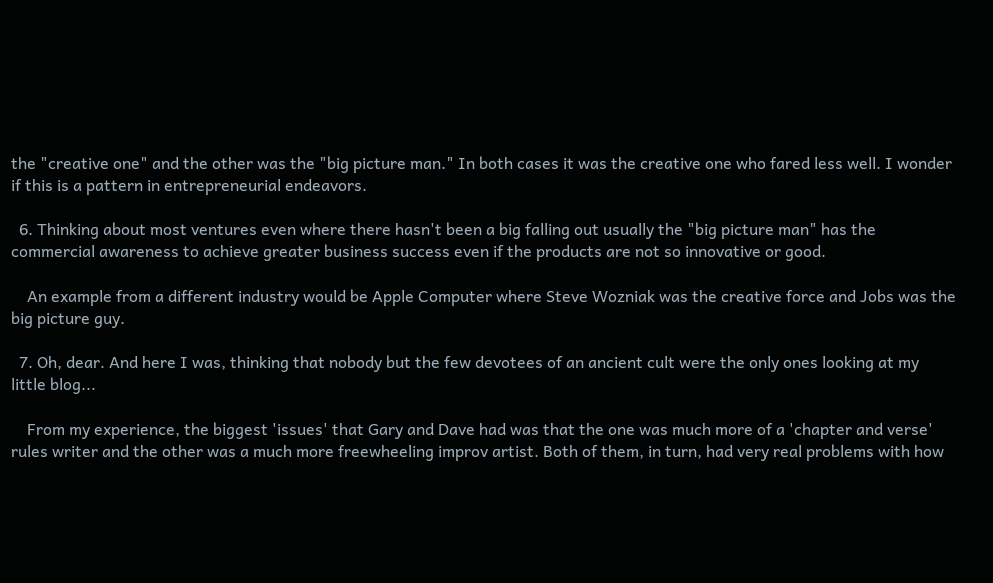the "creative one" and the other was the "big picture man." In both cases it was the creative one who fared less well. I wonder if this is a pattern in entrepreneurial endeavors.

  6. Thinking about most ventures even where there hasn't been a big falling out usually the "big picture man" has the commercial awareness to achieve greater business success even if the products are not so innovative or good.

    An example from a different industry would be Apple Computer where Steve Wozniak was the creative force and Jobs was the big picture guy.

  7. Oh, dear. And here I was, thinking that nobody but the few devotees of an ancient cult were the only ones looking at my little blog...

    From my experience, the biggest 'issues' that Gary and Dave had was that the one was much more of a 'chapter and verse' rules writer and the other was a much more freewheeling improv artist. Both of them, in turn, had very real problems with how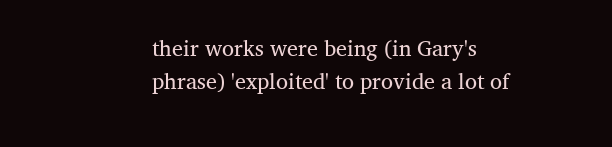their works were being (in Gary's phrase) 'exploited' to provide a lot of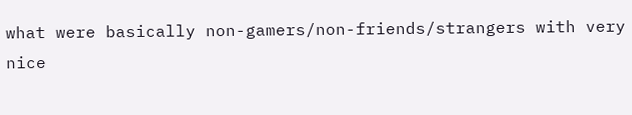what were basically non-gamers/non-friends/strangers with very nice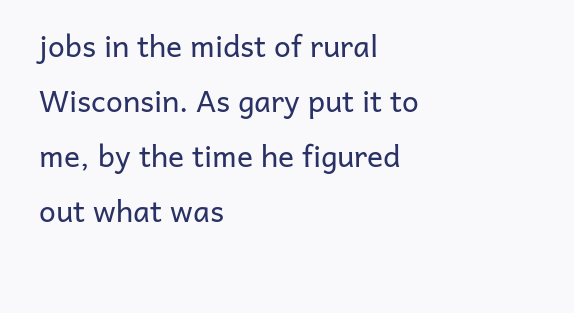jobs in the midst of rural Wisconsin. As gary put it to me, by the time he figured out what was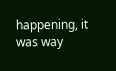happening, it was way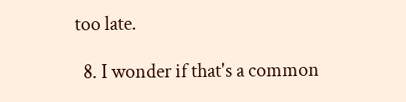too late.

  8. I wonder if that's a common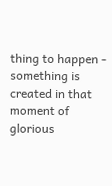thing to happen - something is created in that moment of glorious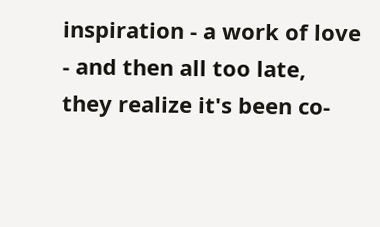inspiration - a work of love - and then all too late, they realize it's been co-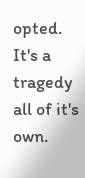opted. It's a tragedy all of it's own.